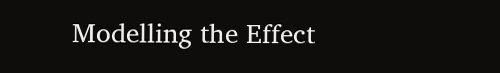Modelling the Effect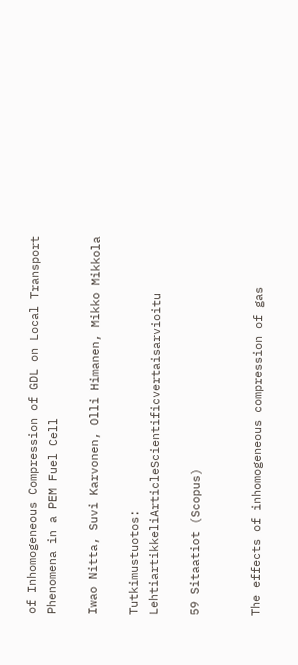of Inhomogeneous Compression of GDL on Local Transport Phenomena in a PEM Fuel Cell

Iwao Nitta, Suvi Karvonen, Olli Himanen, Mikko Mikkola

Tutkimustuotos: LehtiartikkeliArticleScientificvertaisarvioitu

59 Sitaatiot (Scopus)


The effects of inhomogeneous compression of gas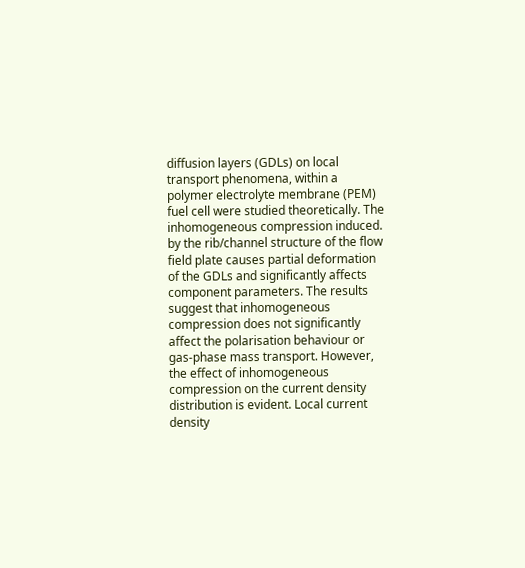diffusion layers (GDLs) on local transport phenomena, within a polymer electrolyte membrane (PEM) fuel cell were studied theoretically. The inhomogeneous compression induced. by the rib/channel structure of the flow field plate causes partial deformation of the GDLs and significantly affects component parameters. The results suggest that inhomogeneous compression does not significantly affect the polarisation behaviour or gas-phase mass transport. However, the effect of inhomogeneous compression on the current density distribution is evident. Local current density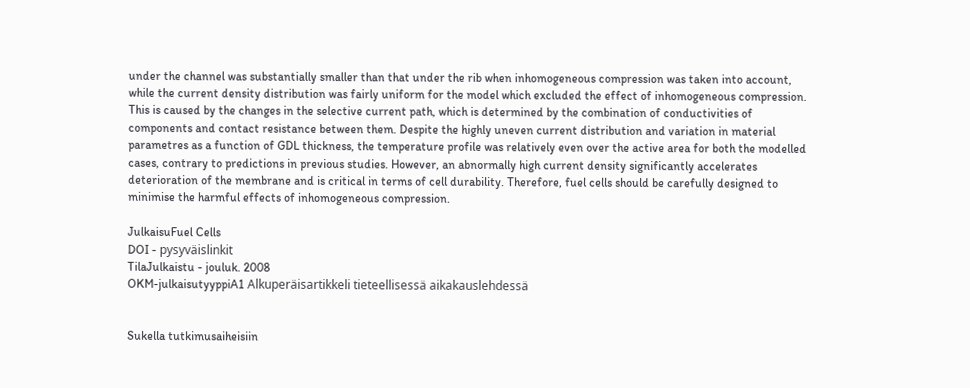under the channel was substantially smaller than that under the rib when inhomogeneous compression was taken into account, while the current density distribution was fairly uniform for the model which excluded the effect of inhomogeneous compression. This is caused by the changes in the selective current path, which is determined by the combination of conductivities of components and contact resistance between them. Despite the highly uneven current distribution and variation in material parametres as a function of GDL thickness, the temperature profile was relatively even over the active area for both the modelled cases, contrary to predictions in previous studies. However, an abnormally high current density significantly accelerates deterioration of the membrane and is critical in terms of cell durability. Therefore, fuel cells should be carefully designed to minimise the harmful effects of inhomogeneous compression.

JulkaisuFuel Cells
DOI - pysyväislinkit
TilaJulkaistu - jouluk. 2008
OKM-julkaisutyyppiA1 Alkuperäisartikkeli tieteellisessä aikakauslehdessä


Sukella tutkimusaiheisiin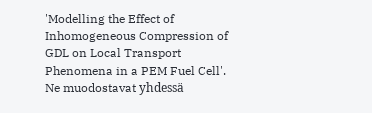'Modelling the Effect of Inhomogeneous Compression of GDL on Local Transport Phenomena in a PEM Fuel Cell'. Ne muodostavat yhdessä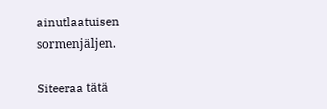ainutlaatuisen sormenjäljen.

Siteeraa tätä